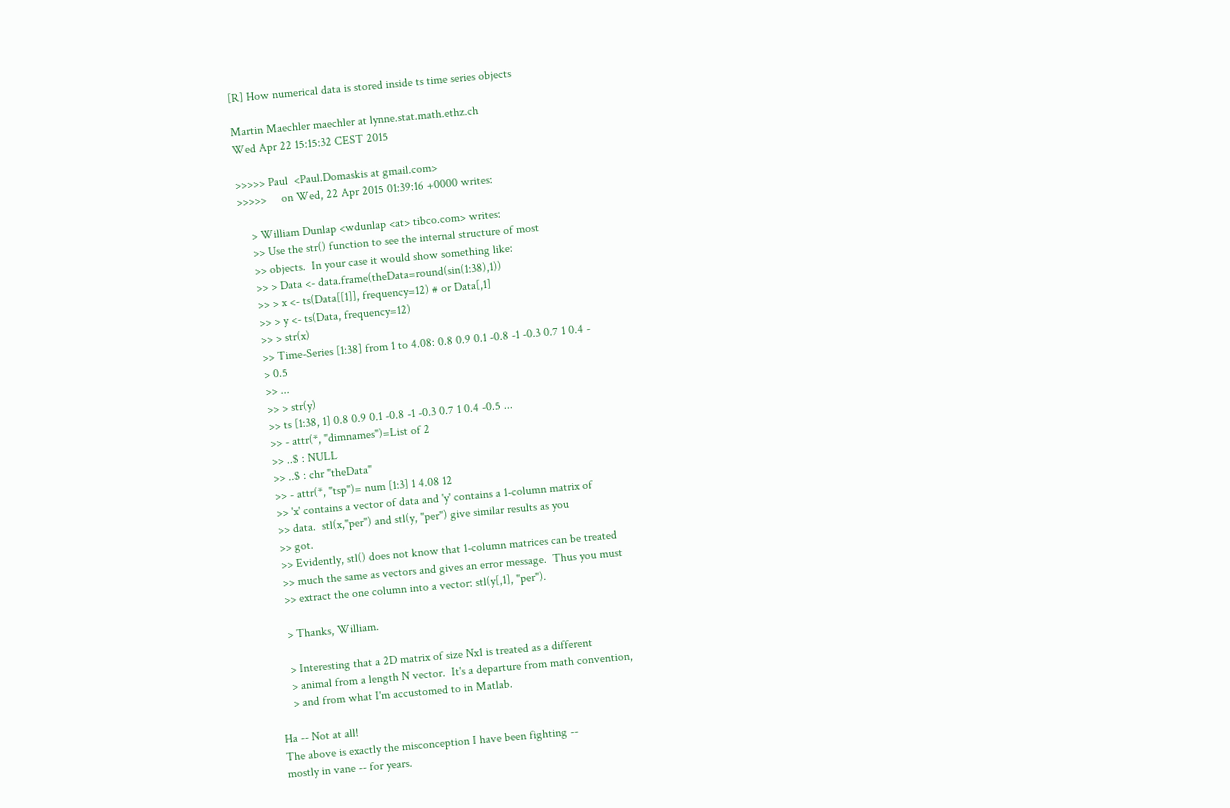[R] How numerical data is stored inside ts time series objects

Martin Maechler maechler at lynne.stat.math.ethz.ch
Wed Apr 22 15:15:32 CEST 2015

>>>>> Paul  <Paul.Domaskis at gmail.com>
>>>>>     on Wed, 22 Apr 2015 01:39:16 +0000 writes:

    > William Dunlap <wdunlap <at> tibco.com> writes:
    >> Use the str() function to see the internal structure of most
    >> objects.  In your case it would show something like:
    >> > Data <- data.frame(theData=round(sin(1:38),1))
    >> > x <- ts(Data[[1]], frequency=12) # or Data[,1]
    >> > y <- ts(Data, frequency=12)
    >> > str(x)
    >> Time-Series [1:38] from 1 to 4.08: 0.8 0.9 0.1 -0.8 -1 -0.3 0.7 1 0.4 -
    > 0.5
    >> ...
    >> > str(y)
    >> ts [1:38, 1] 0.8 0.9 0.1 -0.8 -1 -0.3 0.7 1 0.4 -0.5 ...
    >> - attr(*, "dimnames")=List of 2
    >> ..$ : NULL
    >> ..$ : chr "theData"
    >> - attr(*, "tsp")= num [1:3] 1 4.08 12
    >> 'x' contains a vector of data and 'y' contains a 1-column matrix of
    >> data.  stl(x,"per") and stl(y, "per") give similar results as you
    >> got.
    >> Evidently, stl() does not know that 1-column matrices can be treated
    >> much the same as vectors and gives an error message.  Thus you must
    >> extract the one column into a vector: stl(y[,1], "per").

    > Thanks, William.

    > Interesting that a 2D matrix of size Nx1 is treated as a different
    > animal from a length N vector.  It's a departure from math convention,
    > and from what I'm accustomed to in Matlab.

Ha -- Not at all!
The above is exactly the misconception I have been fighting --
mostly in vane -- for years.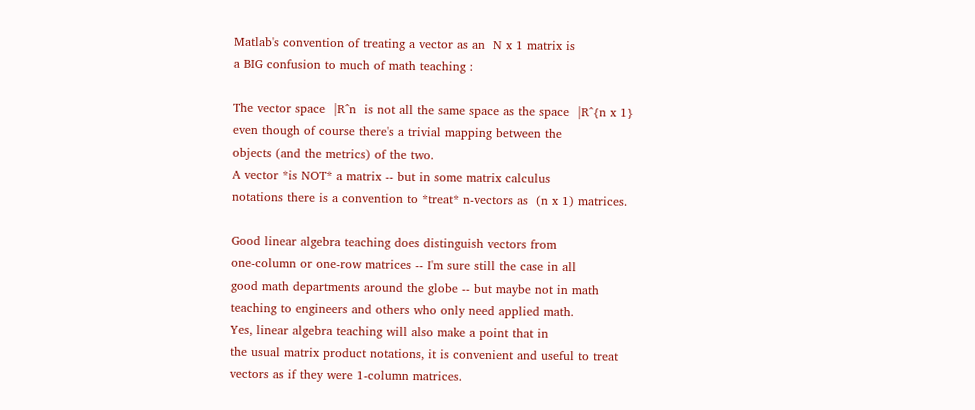Matlab's convention of treating a vector as an  N x 1 matrix is
a BIG confusion to much of math teaching :

The vector space  |R^n  is not all the same space as the space  |R^{n x 1}
even though of course there's a trivial mapping between the
objects (and the metrics) of the two.
A vector *is NOT* a matrix -- but in some matrix calculus
notations there is a convention to *treat* n-vectors as  (n x 1) matrices.

Good linear algebra teaching does distinguish vectors from
one-column or one-row matrices -- I'm sure still the case in all
good math departments around the globe -- but maybe not in math
teaching to engineers and others who only need applied math.
Yes, linear algebra teaching will also make a point that in
the usual matrix product notations, it is convenient and useful to treat
vectors as if they were 1-column matrices.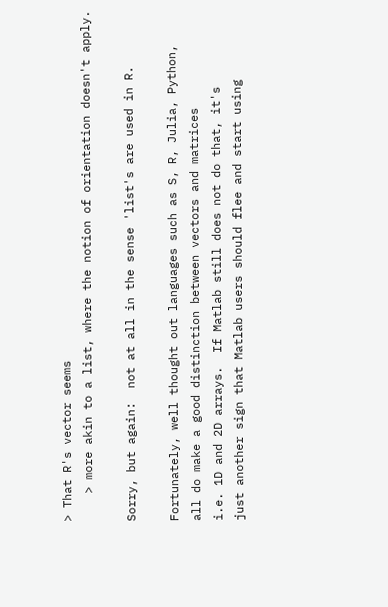> That R's vector seems
    > more akin to a list, where the notion of orientation doesn't apply.

Sorry, but again:  not at all in the sense 'list's are used in R.

Fortunately, well thought out languages such as S, R, Julia, Python,
all do make a good distinction between vectors and matrices
i.e. 1D and 2D arrays.  If Matlab still does not do that, it's
just another sign that Matlab users should flee and start using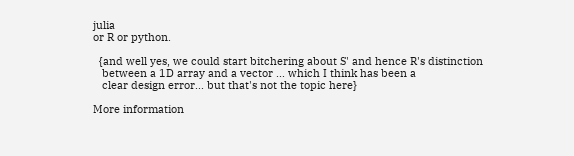julia
or R or python.

  {and well yes, we could start bitchering about S' and hence R's distinction
   between a 1D array and a vector ... which I think has been a
   clear design error... but that's not the topic here}

More information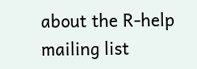about the R-help mailing list